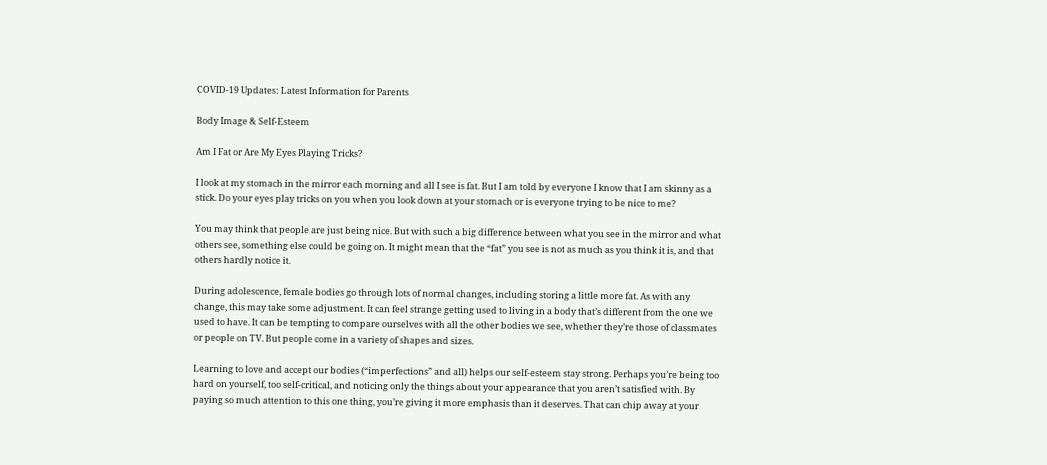COVID-19 Updates: Latest Information for Parents

Body Image & Self-Esteem

Am I Fat or Are My Eyes Playing Tricks?

I look at my stomach in the mirror each morning and all I see is fat. But I am told by everyone I know that I am skinny as a stick. Do your eyes play tricks on you when you look down at your stomach or is everyone trying to be nice to me?

You may think that people are just being nice. But with such a big difference between what you see in the mirror and what others see, something else could be going on. It might mean that the “fat” you see is not as much as you think it is, and that others hardly notice it.

During adolescence, female bodies go through lots of normal changes, including storing a little more fat. As with any change, this may take some adjustment. It can feel strange getting used to living in a body that’s different from the one we used to have. It can be tempting to compare ourselves with all the other bodies we see, whether they’re those of classmates or people on TV. But people come in a variety of shapes and sizes.

Learning to love and accept our bodies (“imperfections” and all) helps our self-esteem stay strong. Perhaps you’re being too hard on yourself, too self-critical, and noticing only the things about your appearance that you aren’t satisfied with. By paying so much attention to this one thing, you’re giving it more emphasis than it deserves. That can chip away at your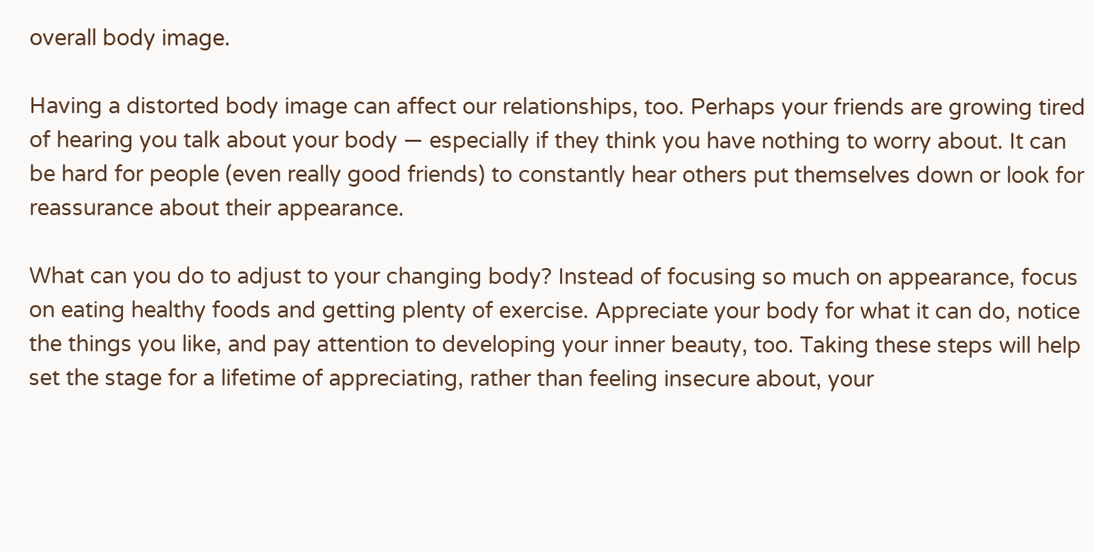overall body image.

Having a distorted body image can affect our relationships, too. Perhaps your friends are growing tired of hearing you talk about your body — especially if they think you have nothing to worry about. It can be hard for people (even really good friends) to constantly hear others put themselves down or look for reassurance about their appearance.

What can you do to adjust to your changing body? Instead of focusing so much on appearance, focus on eating healthy foods and getting plenty of exercise. Appreciate your body for what it can do, notice the things you like, and pay attention to developing your inner beauty, too. Taking these steps will help set the stage for a lifetime of appreciating, rather than feeling insecure about, your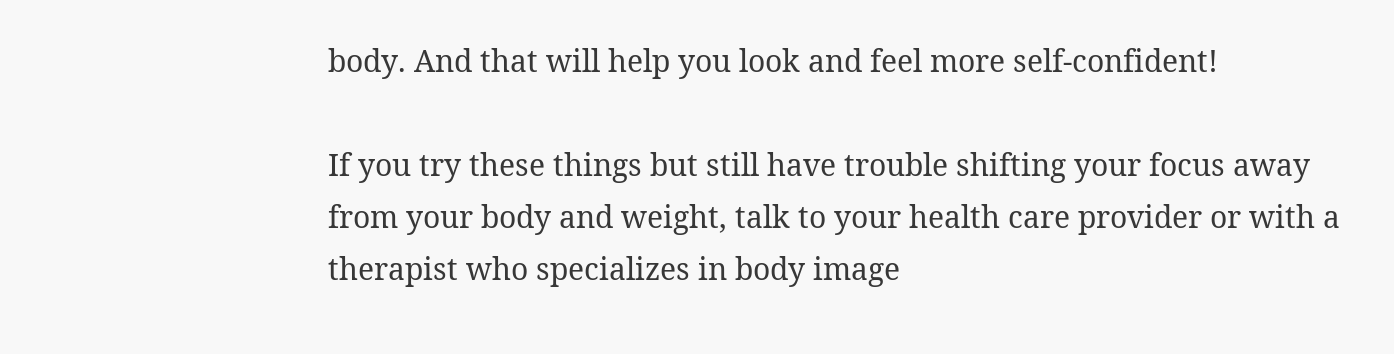body. And that will help you look and feel more self-confident!

If you try these things but still have trouble shifting your focus away from your body and weight, talk to your health care provider or with a therapist who specializes in body image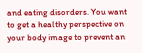and eating disorders. You want to get a healthy perspective on your body image to prevent an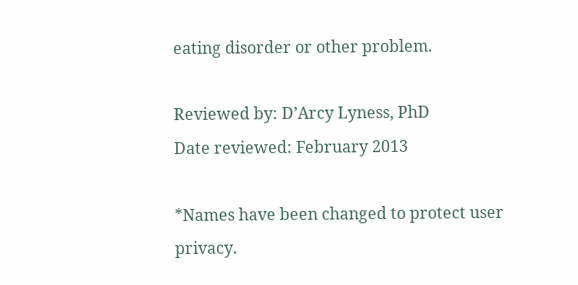eating disorder or other problem.

Reviewed by: D’Arcy Lyness, PhD
Date reviewed: February 2013

*Names have been changed to protect user privacy.